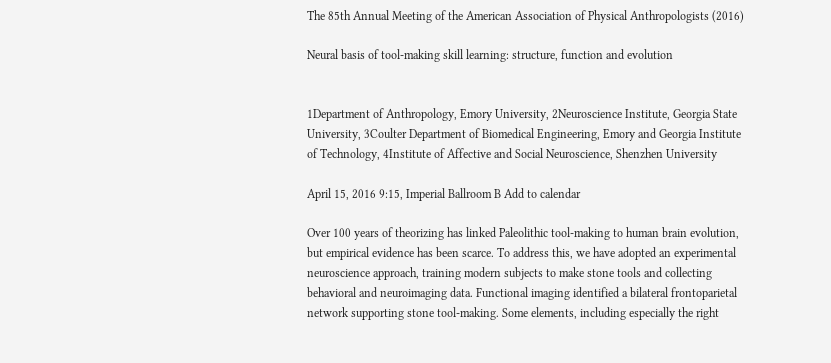The 85th Annual Meeting of the American Association of Physical Anthropologists (2016)

Neural basis of tool-making skill learning: structure, function and evolution


1Department of Anthropology, Emory University, 2Neuroscience Institute, Georgia State University, 3Coulter Department of Biomedical Engineering, Emory and Georgia Institute of Technology, 4Institute of Affective and Social Neuroscience, Shenzhen University

April 15, 2016 9:15, Imperial Ballroom B Add to calendar

Over 100 years of theorizing has linked Paleolithic tool-making to human brain evolution, but empirical evidence has been scarce. To address this, we have adopted an experimental neuroscience approach, training modern subjects to make stone tools and collecting behavioral and neuroimaging data. Functional imaging identified a bilateral frontoparietal network supporting stone tool-making. Some elements, including especially the right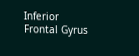Inferior Frontal Gyrus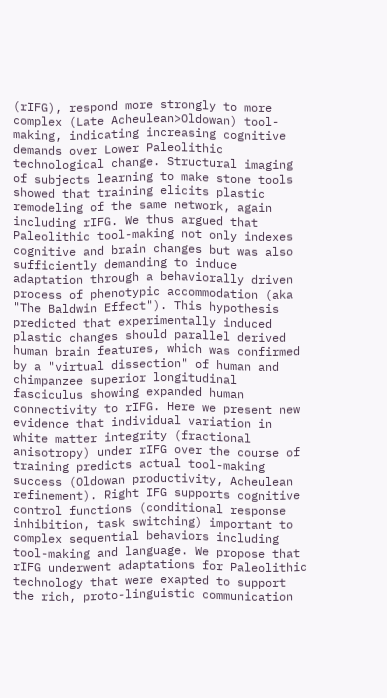(rIFG), respond more strongly to more complex (Late Acheulean>Oldowan) tool-making, indicating increasing cognitive demands over Lower Paleolithic technological change. Structural imaging of subjects learning to make stone tools showed that training elicits plastic remodeling of the same network, again including rIFG. We thus argued that Paleolithic tool-making not only indexes cognitive and brain changes but was also sufficiently demanding to induce adaptation through a behaviorally driven process of phenotypic accommodation (aka "The Baldwin Effect"). This hypothesis predicted that experimentally induced plastic changes should parallel derived human brain features, which was confirmed by a "virtual dissection" of human and chimpanzee superior longitudinal fasciculus showing expanded human connectivity to rIFG. Here we present new evidence that individual variation in white matter integrity (fractional anisotropy) under rIFG over the course of training predicts actual tool-making success (Oldowan productivity, Acheulean refinement). Right IFG supports cognitive control functions (conditional response inhibition, task switching) important to complex sequential behaviors including tool-making and language. We propose that rIFG underwent adaptations for Paleolithic technology that were exapted to support the rich, proto-linguistic communication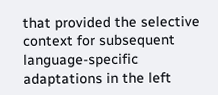that provided the selective context for subsequent language-specific adaptations in the left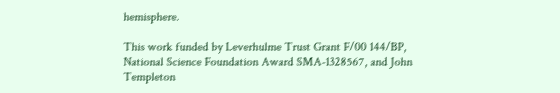hemisphere.

This work funded by Leverhulme Trust Grant F/00 144/BP, National Science Foundation Award SMA-1328567, and John Templeton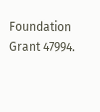Foundation Grant 47994.